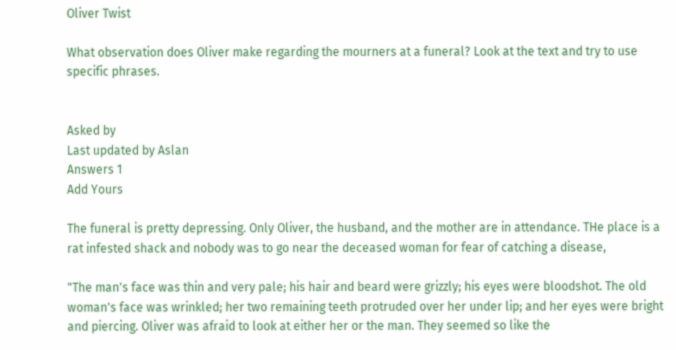Oliver Twist

What observation does Oliver make regarding the mourners at a funeral? Look at the text and try to use specific phrases.


Asked by
Last updated by Aslan
Answers 1
Add Yours

The funeral is pretty depressing. Only Oliver, the husband, and the mother are in attendance. THe place is a rat infested shack and nobody was to go near the deceased woman for fear of catching a disease,

"The man's face was thin and very pale; his hair and beard were grizzly; his eyes were bloodshot. The old woman's face was wrinkled; her two remaining teeth protruded over her under lip; and her eyes were bright and piercing. Oliver was afraid to look at either her or the man. They seemed so like the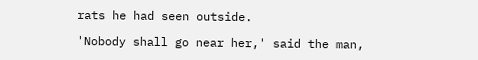rats he had seen outside.

'Nobody shall go near her,' said the man,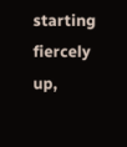starting fiercely up,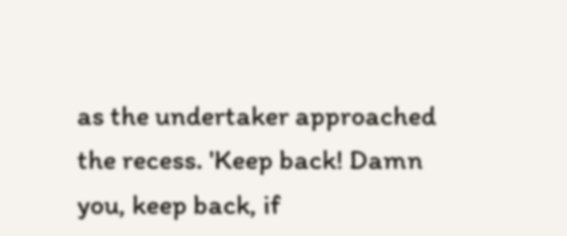as the undertaker approached the recess. 'Keep back! Damn you, keep back, if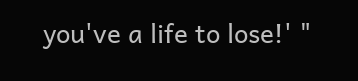you've a life to lose!' "